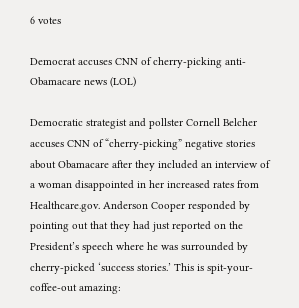6 votes

Democrat accuses CNN of cherry-picking anti-Obamacare news (LOL)

Democratic strategist and pollster Cornell Belcher accuses CNN of “cherry-picking” negative stories about Obamacare after they included an interview of a woman disappointed in her increased rates from Healthcare.gov. Anderson Cooper responded by pointing out that they had just reported on the President’s speech where he was surrounded by cherry-picked ‘success stories.’ This is spit-your-coffee-out amazing: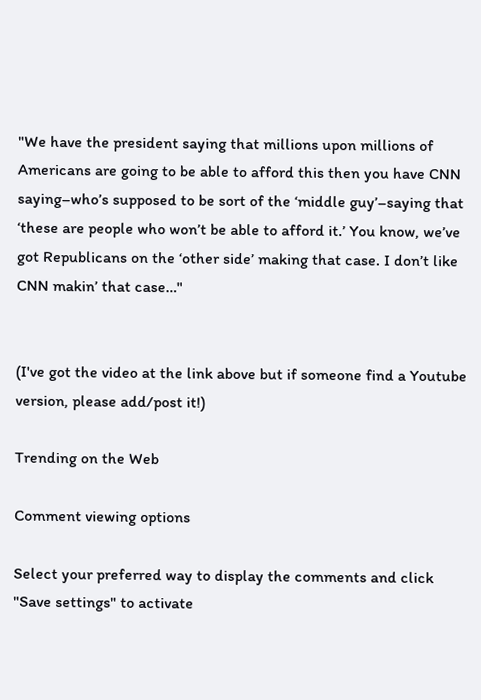"We have the president saying that millions upon millions of Americans are going to be able to afford this then you have CNN saying–who’s supposed to be sort of the ‘middle guy’–saying that ‘these are people who won’t be able to afford it.’ You know, we’ve got Republicans on the ‘other side’ making that case. I don’t like CNN makin’ that case…"


(I've got the video at the link above but if someone find a Youtube version, please add/post it!)

Trending on the Web

Comment viewing options

Select your preferred way to display the comments and click "Save settings" to activate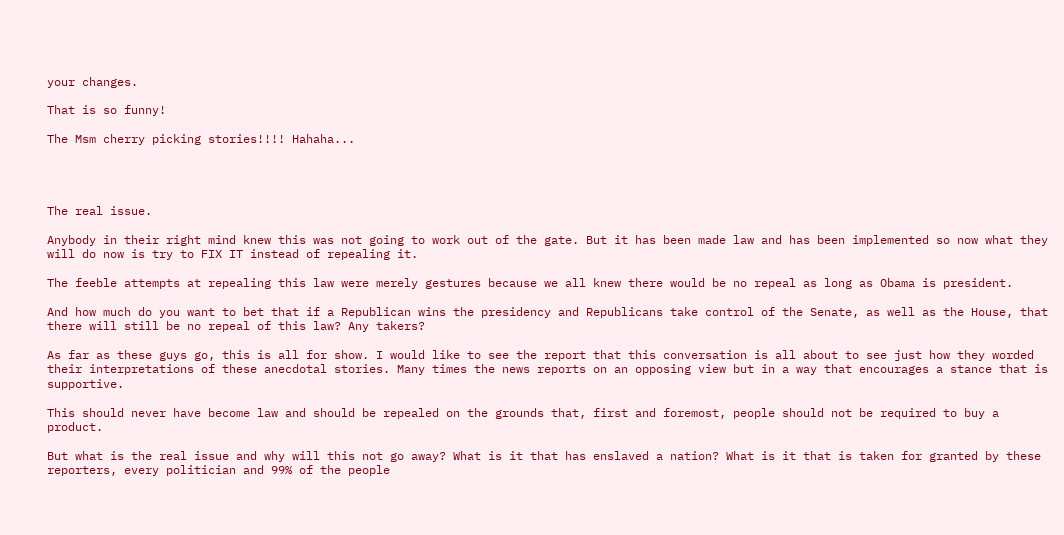your changes.

That is so funny!

The Msm cherry picking stories!!!! Hahaha...




The real issue.

Anybody in their right mind knew this was not going to work out of the gate. But it has been made law and has been implemented so now what they will do now is try to FIX IT instead of repealing it.

The feeble attempts at repealing this law were merely gestures because we all knew there would be no repeal as long as Obama is president.

And how much do you want to bet that if a Republican wins the presidency and Republicans take control of the Senate, as well as the House, that there will still be no repeal of this law? Any takers?

As far as these guys go, this is all for show. I would like to see the report that this conversation is all about to see just how they worded their interpretations of these anecdotal stories. Many times the news reports on an opposing view but in a way that encourages a stance that is supportive.

This should never have become law and should be repealed on the grounds that, first and foremost, people should not be required to buy a product.

But what is the real issue and why will this not go away? What is it that has enslaved a nation? What is it that is taken for granted by these reporters, every politician and 99% of the people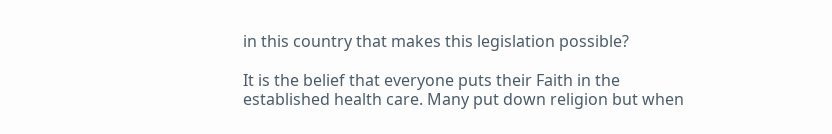in this country that makes this legislation possible?

It is the belief that everyone puts their Faith in the established health care. Many put down religion but when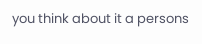you think about it a persons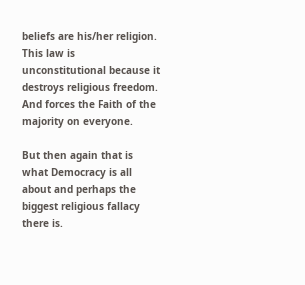beliefs are his/her religion. This law is unconstitutional because it destroys religious freedom. And forces the Faith of the majority on everyone.

But then again that is what Democracy is all about and perhaps the biggest religious fallacy there is.